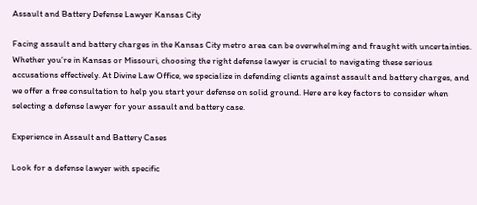Assault and Battery Defense Lawyer Kansas City

Facing assault and battery charges in the Kansas City metro area can be overwhelming and fraught with uncertainties. Whether you’re in Kansas or Missouri, choosing the right defense lawyer is crucial to navigating these serious accusations effectively. At Divine Law Office, we specialize in defending clients against assault and battery charges, and we offer a free consultation to help you start your defense on solid ground. Here are key factors to consider when selecting a defense lawyer for your assault and battery case.

Experience in Assault and Battery Cases

Look for a defense lawyer with specific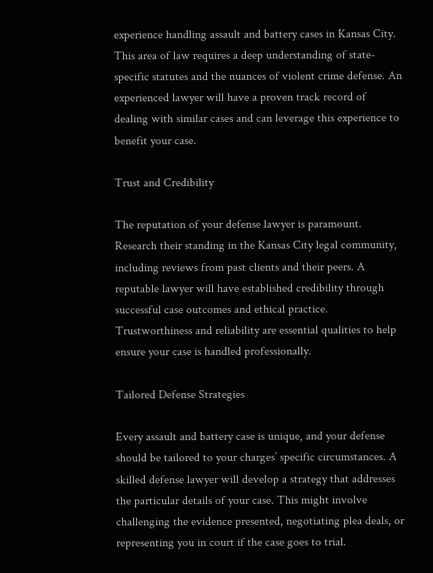experience handling assault and battery cases in Kansas City. This area of law requires a deep understanding of state-specific statutes and the nuances of violent crime defense. An experienced lawyer will have a proven track record of dealing with similar cases and can leverage this experience to benefit your case.

Trust and Credibility

The reputation of your defense lawyer is paramount. Research their standing in the Kansas City legal community, including reviews from past clients and their peers. A reputable lawyer will have established credibility through successful case outcomes and ethical practice. Trustworthiness and reliability are essential qualities to help ensure your case is handled professionally.

Tailored Defense Strategies

Every assault and battery case is unique, and your defense should be tailored to your charges’ specific circumstances. A skilled defense lawyer will develop a strategy that addresses the particular details of your case. This might involve challenging the evidence presented, negotiating plea deals, or representing you in court if the case goes to trial.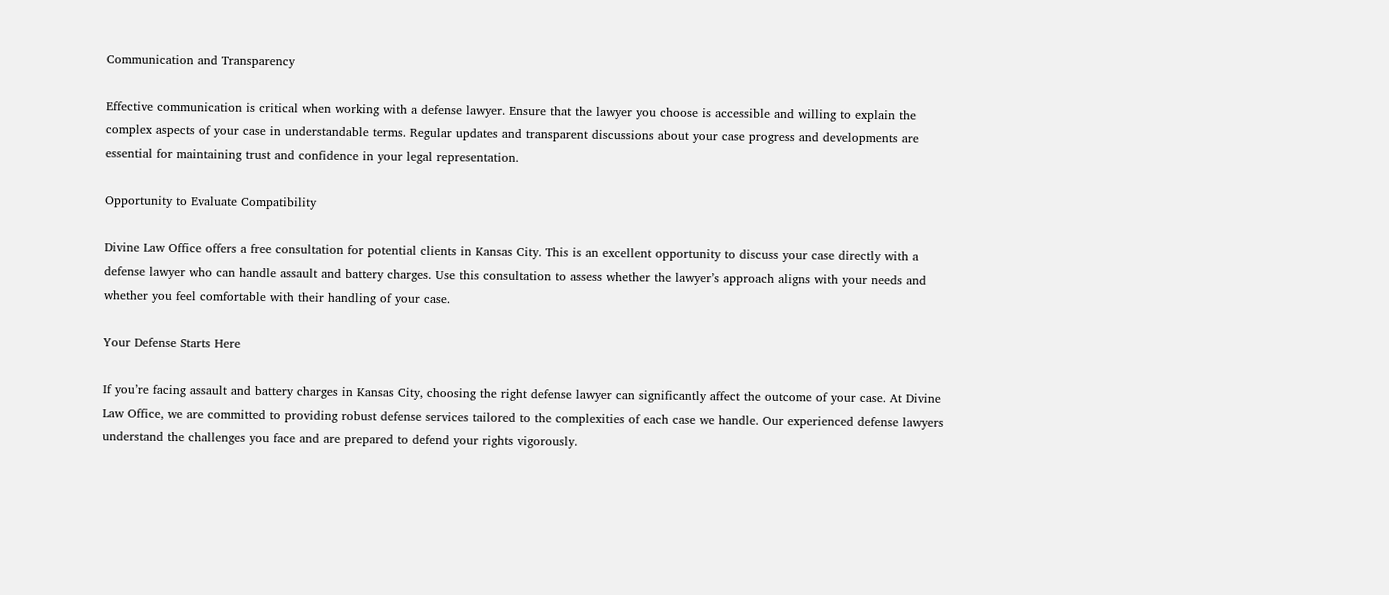Communication and Transparency

Effective communication is critical when working with a defense lawyer. Ensure that the lawyer you choose is accessible and willing to explain the complex aspects of your case in understandable terms. Regular updates and transparent discussions about your case progress and developments are essential for maintaining trust and confidence in your legal representation.

Opportunity to Evaluate Compatibility

Divine Law Office offers a free consultation for potential clients in Kansas City. This is an excellent opportunity to discuss your case directly with a defense lawyer who can handle assault and battery charges. Use this consultation to assess whether the lawyer’s approach aligns with your needs and whether you feel comfortable with their handling of your case.

Your Defense Starts Here

If you’re facing assault and battery charges in Kansas City, choosing the right defense lawyer can significantly affect the outcome of your case. At Divine Law Office, we are committed to providing robust defense services tailored to the complexities of each case we handle. Our experienced defense lawyers understand the challenges you face and are prepared to defend your rights vigorously.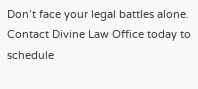Don’t face your legal battles alone. Contact Divine Law Office today to schedule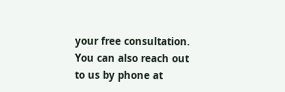your free consultation. You can also reach out to us by phone at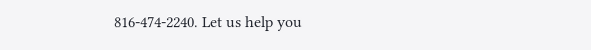816-474-2240. Let us help you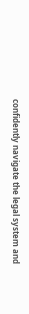confidently navigate the legal system and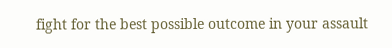fight for the best possible outcome in your assault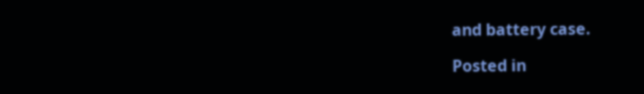and battery case.

Posted in